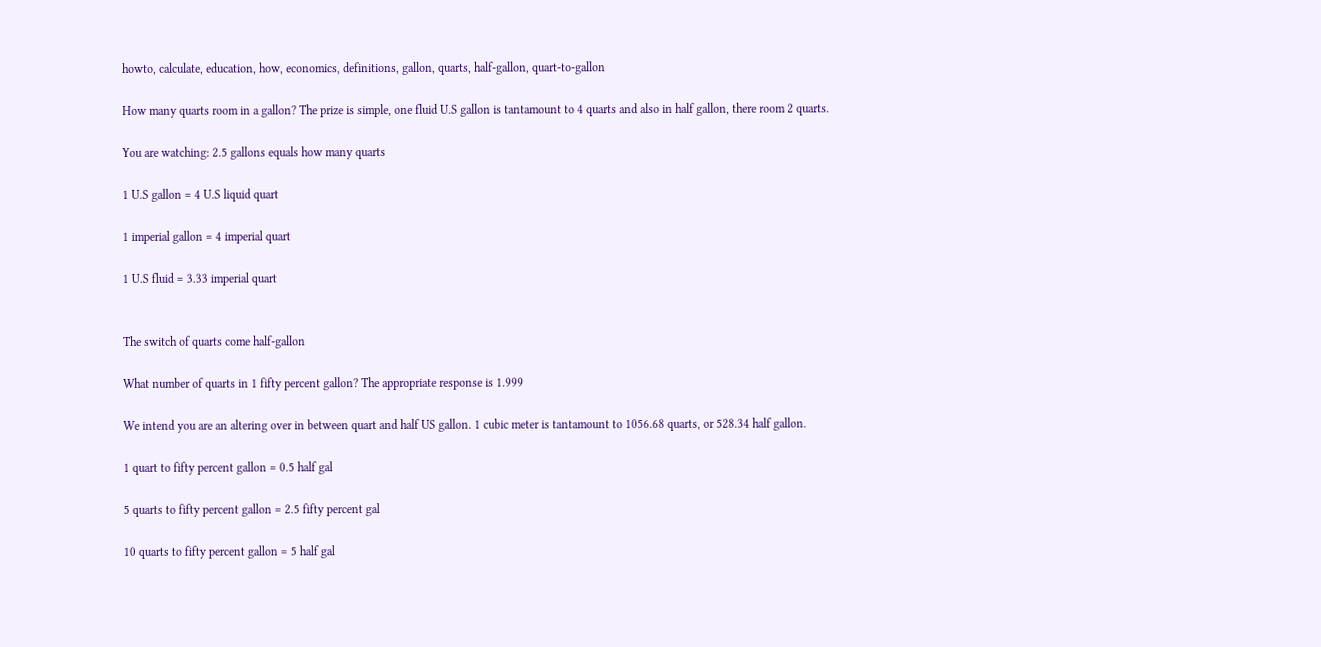howto, calculate, education, how, economics, definitions, gallon, quarts, half-gallon, quart-to-gallon

How many quarts room in a gallon? The prize is simple, one fluid U.S gallon is tantamount to 4 quarts and also in half gallon, there room 2 quarts.

You are watching: 2.5 gallons equals how many quarts

1 U.S gallon = 4 U.S liquid quart

1 imperial gallon = 4 imperial quart

1 U.S fluid = 3.33 imperial quart


The switch of quarts come half-gallon

What number of quarts in 1 fifty percent gallon? The appropriate response is 1.999

We intend you are an altering over in between quart and half US gallon. 1 cubic meter is tantamount to 1056.68 quarts, or 528.34 half gallon.

1 quart to fifty percent gallon = 0.5 half gal

5 quarts to fifty percent gallon = 2.5 fifty percent gal

10 quarts to fifty percent gallon = 5 half gal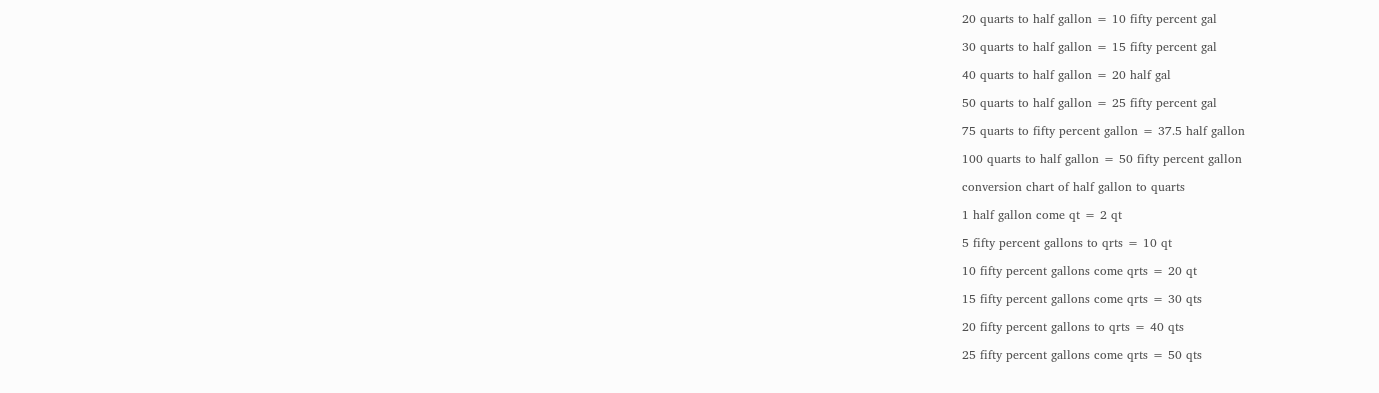20 quarts to half gallon = 10 fifty percent gal

30 quarts to half gallon = 15 fifty percent gal

40 quarts to half gallon = 20 half gal

50 quarts to half gallon = 25 fifty percent gal

75 quarts to fifty percent gallon = 37.5 half gallon

100 quarts to half gallon = 50 fifty percent gallon

conversion chart of half gallon to quarts

1 half gallon come qt = 2 qt

5 fifty percent gallons to qrts = 10 qt

10 fifty percent gallons come qrts = 20 qt

15 fifty percent gallons come qrts = 30 qts

20 fifty percent gallons to qrts = 40 qts

25 fifty percent gallons come qrts = 50 qts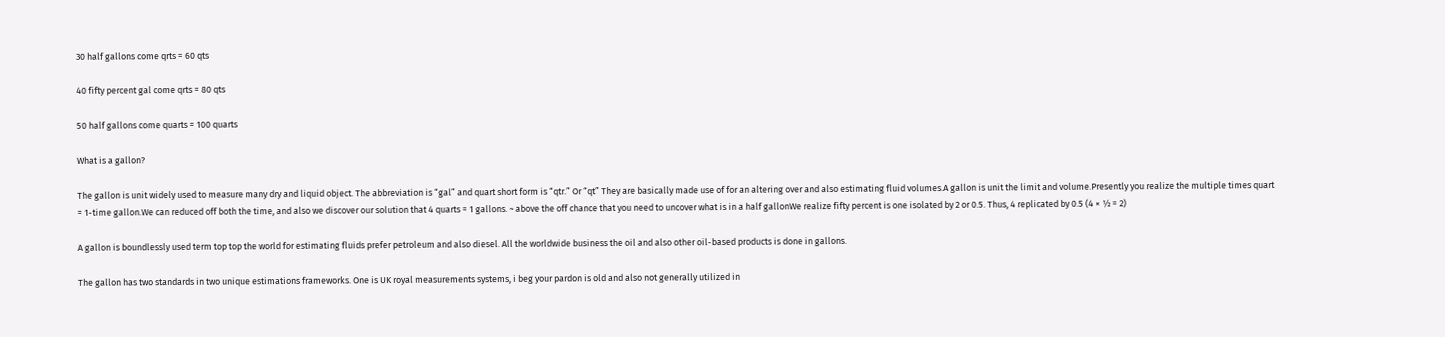30 half gallons come qrts = 60 qts

40 fifty percent gal come qrts = 80 qts

50 half gallons come quarts = 100 quarts

What is a gallon?

The gallon is unit widely used to measure many dry and liquid object. The abbreviation is “gal” and quart short form is “qtr.” Or “qt” They are basically made use of for an altering over and also estimating fluid volumes.A gallon is unit the limit and volume.Presently you realize the multiple times quart = 1-time gallon.We can reduced off both the time, and also we discover our solution that 4 quarts = 1 gallons. ~ above the off chance that you need to uncover what is in a half gallonWe realize fifty percent is one isolated by 2 or 0.5. Thus, 4 replicated by 0.5 (4 × ½ = 2)

A gallon is boundlessly used term top top the world for estimating fluids prefer petroleum and also diesel. All the worldwide business the oil and also other oil-based products is done in gallons.

The gallon has two standards in two unique estimations frameworks. One is UK royal measurements systems, i beg your pardon is old and also not generally utilized in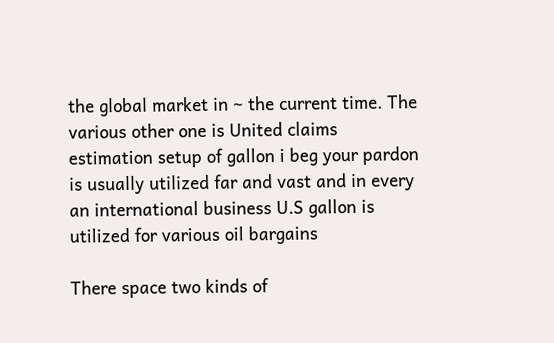the global market in ~ the current time. The various other one is United claims estimation setup of gallon i beg your pardon is usually utilized far and vast and in every an international business U.S gallon is utilized for various oil bargains

There space two kinds of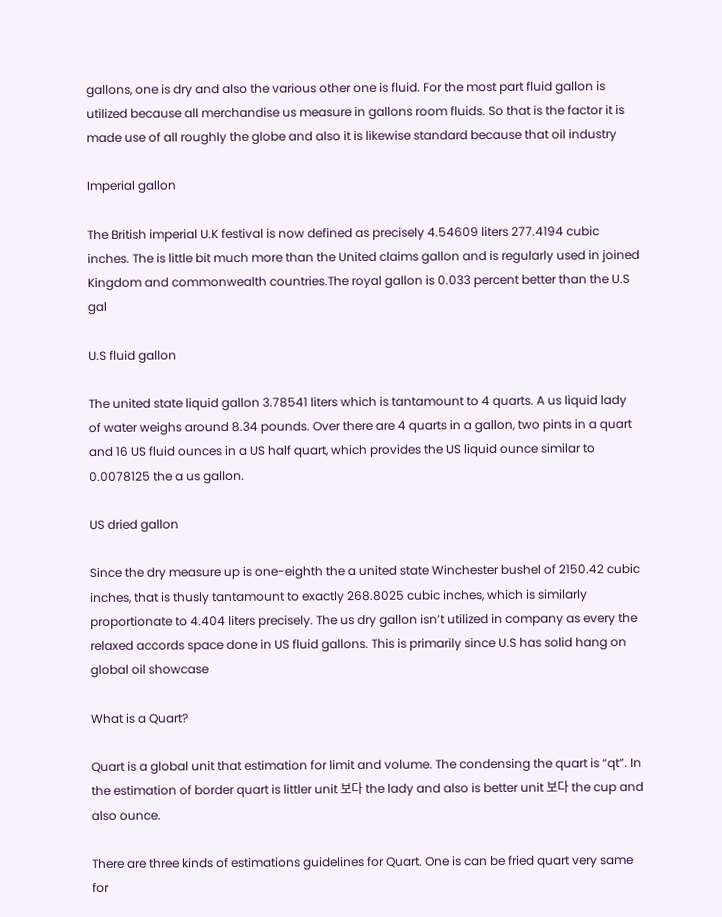gallons, one is dry and also the various other one is fluid. For the most part fluid gallon is utilized because all merchandise us measure in gallons room fluids. So that is the factor it is made use of all roughly the globe and also it is likewise standard because that oil industry

Imperial gallon

The British imperial U.K festival is now defined as precisely 4.54609 liters 277.4194 cubic inches. The is little bit much more than the United claims gallon and is regularly used in joined Kingdom and commonwealth countries.The royal gallon is 0.033 percent better than the U.S gal

U.S fluid gallon

The united state liquid gallon 3.78541 liters which is tantamount to 4 quarts. A us liquid lady of water weighs around 8.34 pounds. Over there are 4 quarts in a gallon, two pints in a quart and 16 US fluid ounces in a US half quart, which provides the US liquid ounce similar to 0.0078125 the a us gallon.

US dried gallon

Since the dry measure up is one-eighth the a united state Winchester bushel of 2150.42 cubic inches, that is thusly tantamount to exactly 268.8025 cubic inches, which is similarly proportionate to 4.404 liters precisely. The us dry gallon isn’t utilized in company as every the relaxed accords space done in US fluid gallons. This is primarily since U.S has solid hang on global oil showcase

What is a Quart?

Quart is a global unit that estimation for limit and volume. The condensing the quart is “qt”. In the estimation of border quart is littler unit 보다 the lady and also is better unit 보다 the cup and also ounce.

There are three kinds of estimations guidelines for Quart. One is can be fried quart very same for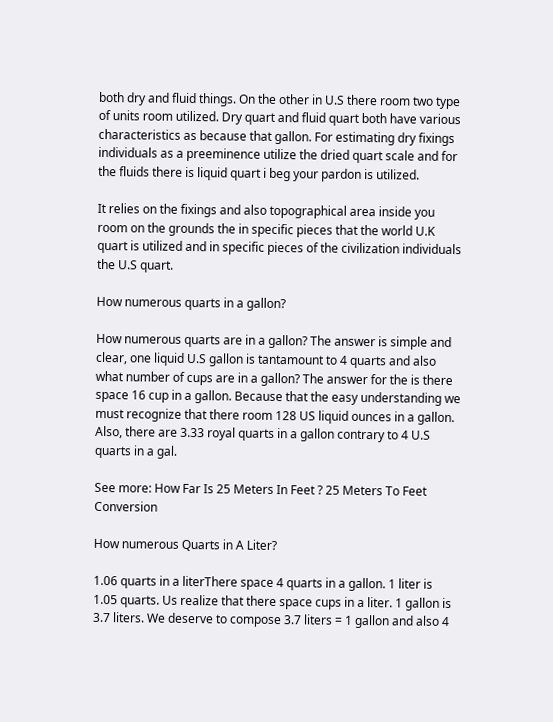both dry and fluid things. On the other in U.S there room two type of units room utilized. Dry quart and fluid quart both have various characteristics as because that gallon. For estimating dry fixings individuals as a preeminence utilize the dried quart scale and for the fluids there is liquid quart i beg your pardon is utilized.

It relies on the fixings and also topographical area inside you room on the grounds the in specific pieces that the world U.K quart is utilized and in specific pieces of the civilization individuals the U.S quart.

How numerous quarts in a gallon?

How numerous quarts are in a gallon? The answer is simple and clear, one liquid U.S gallon is tantamount to 4 quarts and also what number of cups are in a gallon? The answer for the is there space 16 cup in a gallon. Because that the easy understanding we must recognize that there room 128 US liquid ounces in a gallon. Also, there are 3.33 royal quarts in a gallon contrary to 4 U.S quarts in a gal.

See more: How Far Is 25 Meters In Feet ? 25 Meters To Feet Conversion

How numerous Quarts in A Liter?

1.06 quarts in a literThere space 4 quarts in a gallon. 1 liter is 1.05 quarts. Us realize that there space cups in a liter. 1 gallon is 3.7 liters. We deserve to compose 3.7 liters = 1 gallon and also 4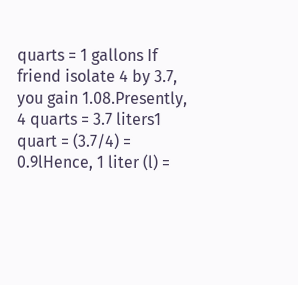quarts = 1 gallons If friend isolate 4 by 3.7, you gain 1.08.Presently, 4 quarts = 3.7 liters1 quart = (3.7/4) = 0.9lHence, 1 liter (l) =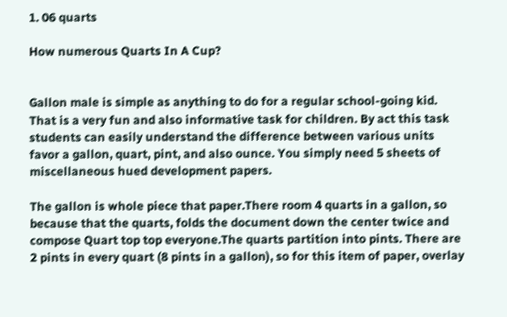1. 06 quarts

How numerous Quarts In A Cup?


Gallon male is simple as anything to do for a regular school-going kid. That is a very fun and also informative task for children. By act this task students can easily understand the difference between various units favor a gallon, quart, pint, and also ounce. You simply need 5 sheets of miscellaneous hued development papers.

The gallon is whole piece that paper.There room 4 quarts in a gallon, so because that the quarts, folds the document down the center twice and compose Quart top top everyone.The quarts partition into pints. There are 2 pints in every quart (8 pints in a gallon), so for this item of paper, overlay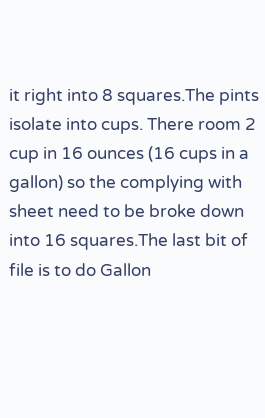it right into 8 squares.The pints isolate into cups. There room 2 cup in 16 ounces (16 cups in a gallon) so the complying with sheet need to be broke down into 16 squares.The last bit of file is to do Gallon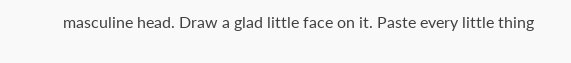masculine head. Draw a glad little face on it. Paste every little thing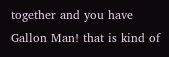together and you have Gallon Man! that is kind of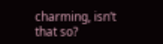charming, isn’t that so?